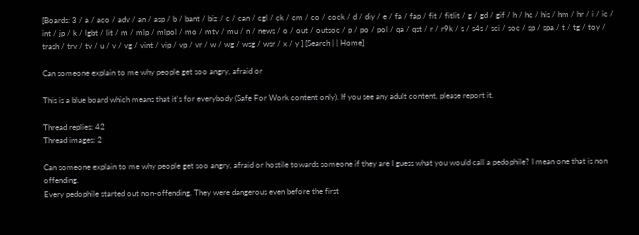[Boards: 3 / a / aco / adv / an / asp / b / bant / biz / c / can / cgl / ck / cm / co / cock / d / diy / e / fa / fap / fit / fitlit / g / gd / gif / h / hc / his / hm / hr / i / ic / int / jp / k / lgbt / lit / m / mlp / mlpol / mo / mtv / mu / n / news / o / out / outsoc / p / po / pol / qa / qst / r / r9k / s / s4s / sci / soc / sp / spa / t / tg / toy / trash / trv / tv / u / v / vg / vint / vip / vp / vr / w / wg / wsg / wsr / x / y ] [Search | | Home]

Can someone explain to me why people get soo angry, afraid or

This is a blue board which means that it's for everybody (Safe For Work content only). If you see any adult content, please report it.

Thread replies: 42
Thread images: 2

Can someone explain to me why people get soo angry, afraid or hostile towards someone if they are I guess what you would call a pedophile? I mean one that is non offending.
Every pedophile started out non-offending. They were dangerous even before the first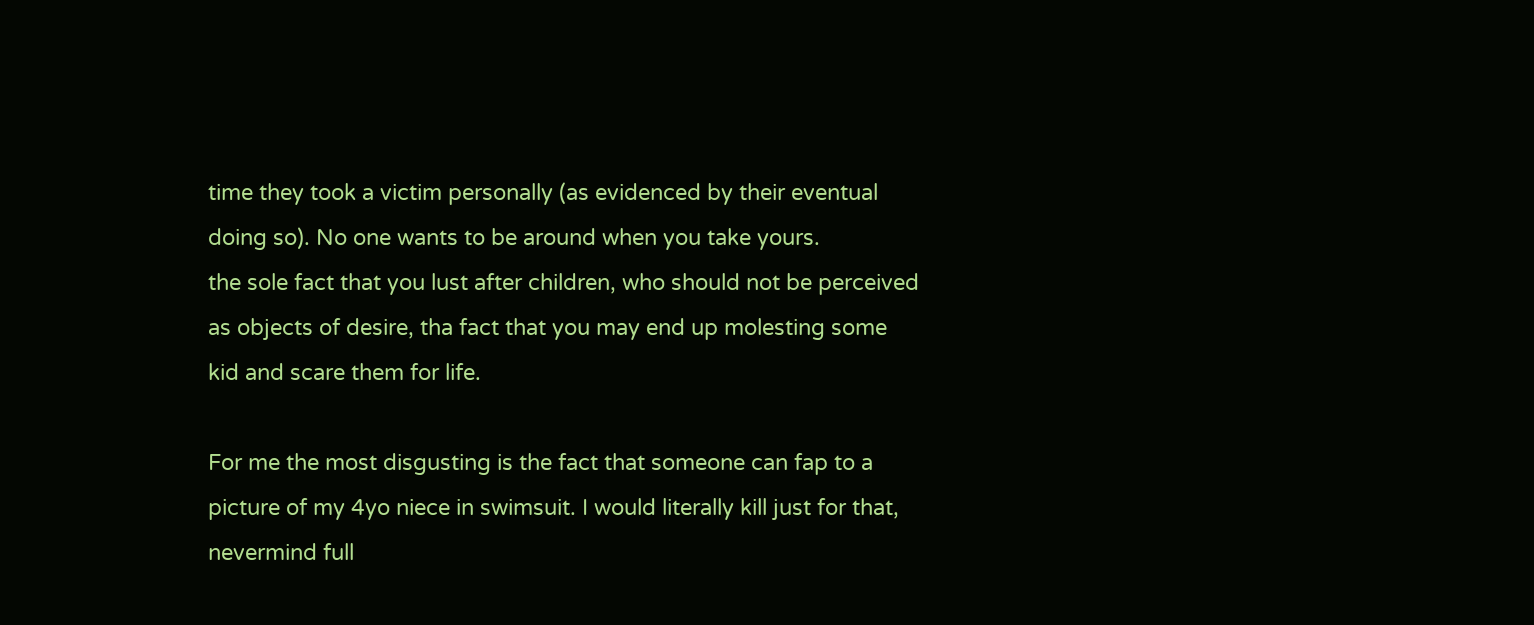time they took a victim personally (as evidenced by their eventual doing so). No one wants to be around when you take yours.
the sole fact that you lust after children, who should not be perceived as objects of desire, tha fact that you may end up molesting some kid and scare them for life.

For me the most disgusting is the fact that someone can fap to a picture of my 4yo niece in swimsuit. I would literally kill just for that, nevermind full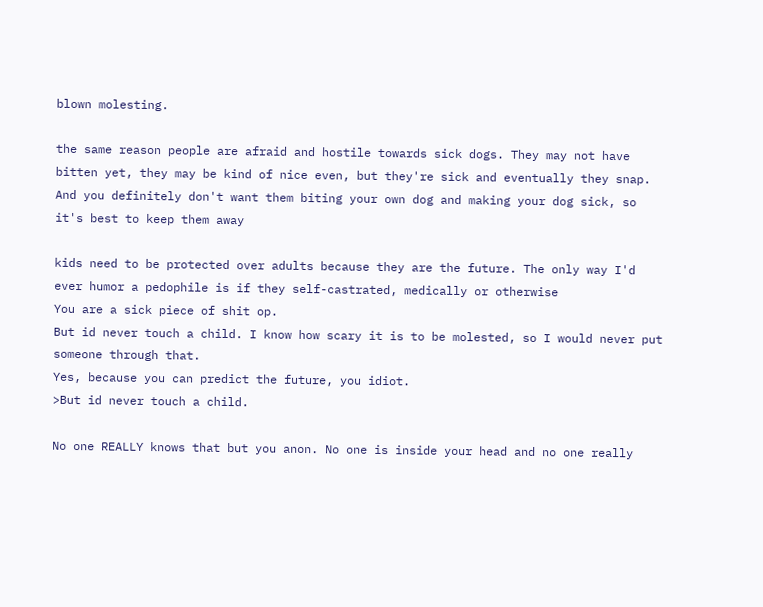blown molesting.

the same reason people are afraid and hostile towards sick dogs. They may not have bitten yet, they may be kind of nice even, but they're sick and eventually they snap. And you definitely don't want them biting your own dog and making your dog sick, so it's best to keep them away

kids need to be protected over adults because they are the future. The only way I'd ever humor a pedophile is if they self-castrated, medically or otherwise
You are a sick piece of shit op.
But id never touch a child. I know how scary it is to be molested, so I would never put someone through that.
Yes, because you can predict the future, you idiot.
>But id never touch a child.

No one REALLY knows that but you anon. No one is inside your head and no one really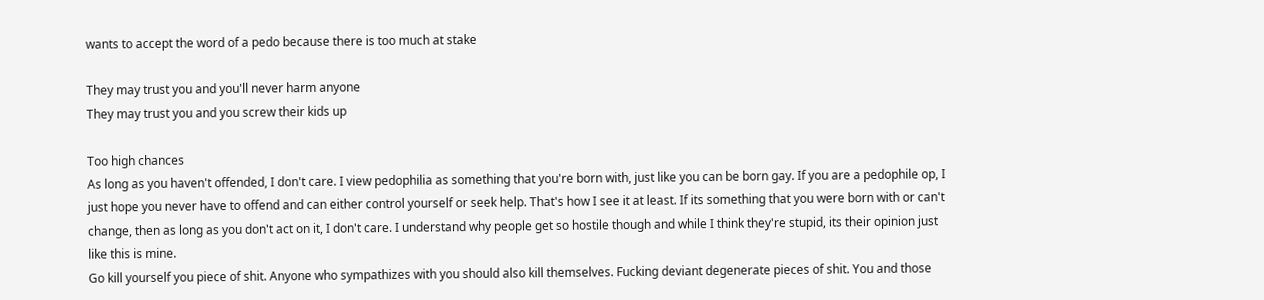wants to accept the word of a pedo because there is too much at stake

They may trust you and you'll never harm anyone
They may trust you and you screw their kids up

Too high chances
As long as you haven't offended, I don't care. I view pedophilia as something that you're born with, just like you can be born gay. If you are a pedophile op, I just hope you never have to offend and can either control yourself or seek help. That's how I see it at least. If its something that you were born with or can't change, then as long as you don't act on it, I don't care. I understand why people get so hostile though and while I think they're stupid, its their opinion just like this is mine.
Go kill yourself you piece of shit. Anyone who sympathizes with you should also kill themselves. Fucking deviant degenerate pieces of shit. You and those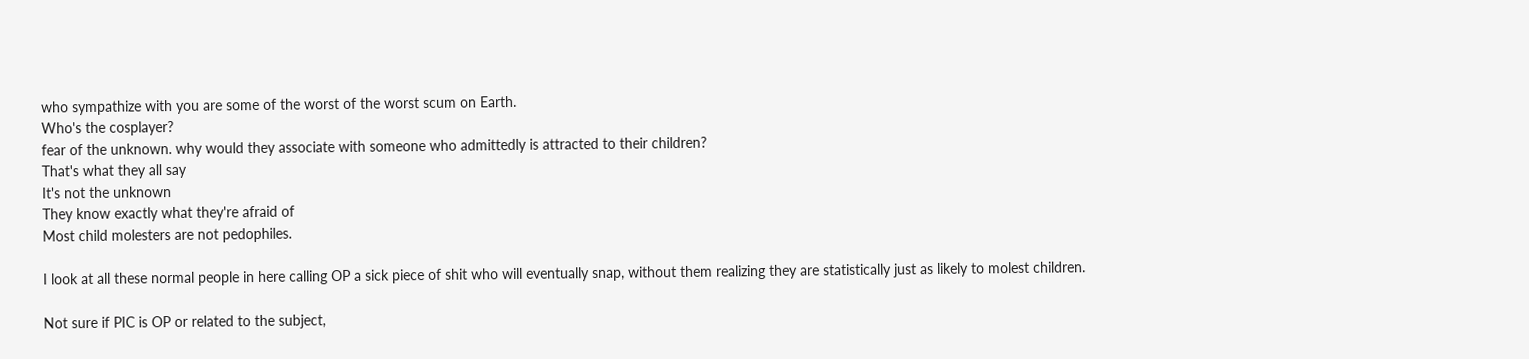who sympathize with you are some of the worst of the worst scum on Earth.
Who's the cosplayer?
fear of the unknown. why would they associate with someone who admittedly is attracted to their children?
That's what they all say
It's not the unknown
They know exactly what they're afraid of
Most child molesters are not pedophiles.

I look at all these normal people in here calling OP a sick piece of shit who will eventually snap, without them realizing they are statistically just as likely to molest children.

Not sure if PIC is OP or related to the subject,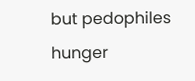but pedophiles hunger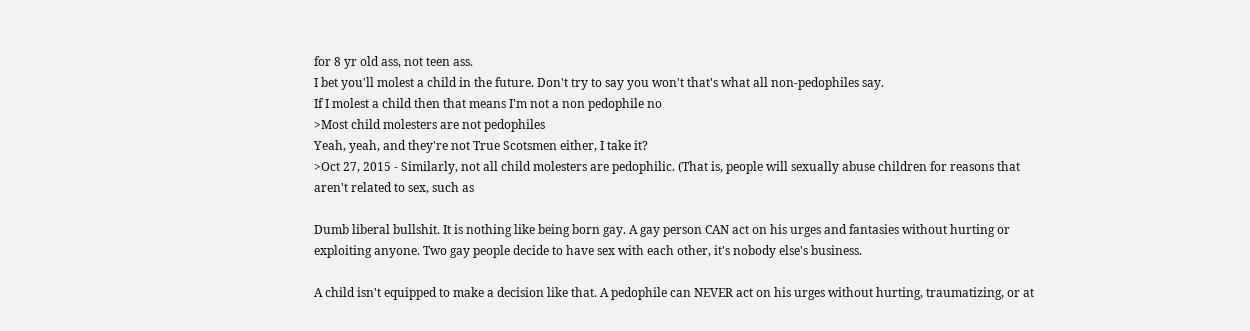for 8 yr old ass, not teen ass.
I bet you'll molest a child in the future. Don't try to say you won't that's what all non-pedophiles say.
If I molest a child then that means I'm not a non pedophile no
>Most child molesters are not pedophiles
Yeah, yeah, and they're not True Scotsmen either, I take it?
>Oct 27, 2015 - Similarly, not all child molesters are pedophilic. (That is, people will sexually abuse children for reasons that aren't related to sex, such as

Dumb liberal bullshit. It is nothing like being born gay. A gay person CAN act on his urges and fantasies without hurting or exploiting anyone. Two gay people decide to have sex with each other, it's nobody else's business.

A child isn't equipped to make a decision like that. A pedophile can NEVER act on his urges without hurting, traumatizing, or at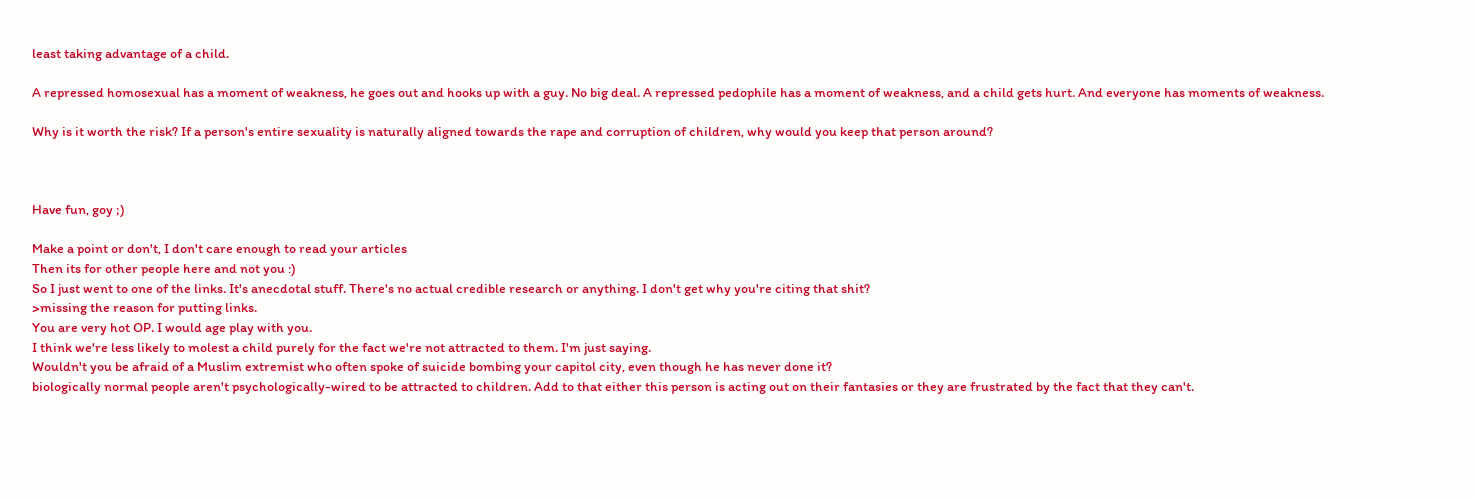least taking advantage of a child.

A repressed homosexual has a moment of weakness, he goes out and hooks up with a guy. No big deal. A repressed pedophile has a moment of weakness, and a child gets hurt. And everyone has moments of weakness.

Why is it worth the risk? If a person's entire sexuality is naturally aligned towards the rape and corruption of children, why would you keep that person around?



Have fun, goy ;)

Make a point or don't, I don't care enough to read your articles
Then its for other people here and not you :)
So I just went to one of the links. It's anecdotal stuff. There's no actual credible research or anything. I don't get why you're citing that shit?
>missing the reason for putting links.
You are very hot OP. I would age play with you.
I think we're less likely to molest a child purely for the fact we're not attracted to them. I'm just saying.
Wouldn't you be afraid of a Muslim extremist who often spoke of suicide bombing your capitol city, even though he has never done it?
biologically normal people aren't psychologically-wired to be attracted to children. Add to that either this person is acting out on their fantasies or they are frustrated by the fact that they can't.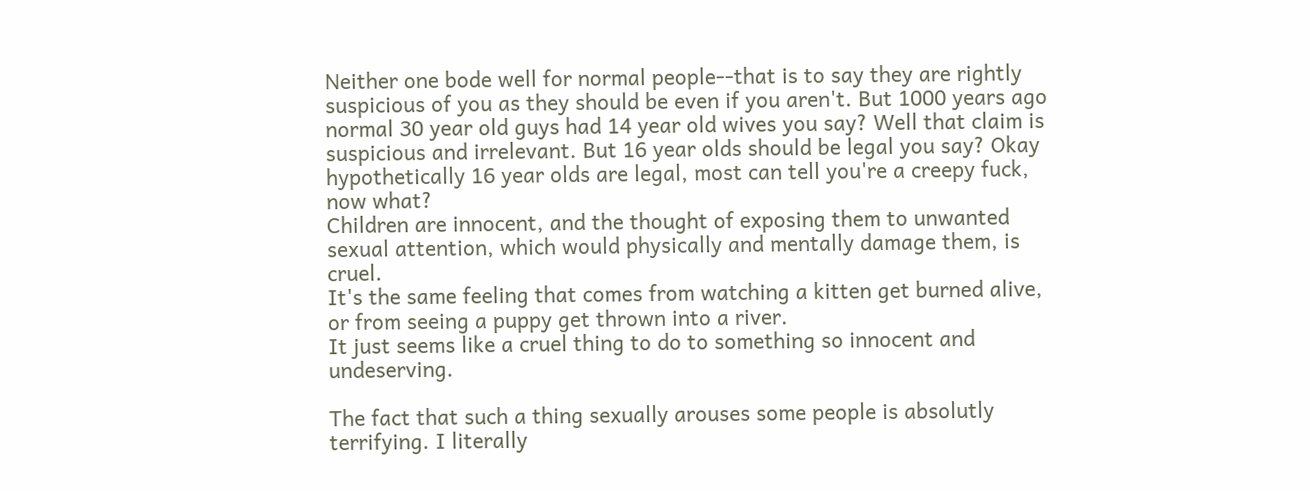Neither one bode well for normal people--that is to say they are rightly suspicious of you as they should be even if you aren't. But 1000 years ago normal 30 year old guys had 14 year old wives you say? Well that claim is suspicious and irrelevant. But 16 year olds should be legal you say? Okay hypothetically 16 year olds are legal, most can tell you're a creepy fuck, now what?
Children are innocent, and the thought of exposing them to unwanted sexual attention, which would physically and mentally damage them, is cruel.
It's the same feeling that comes from watching a kitten get burned alive, or from seeing a puppy get thrown into a river.
It just seems like a cruel thing to do to something so innocent and undeserving.

The fact that such a thing sexually arouses some people is absolutly terrifying. I literally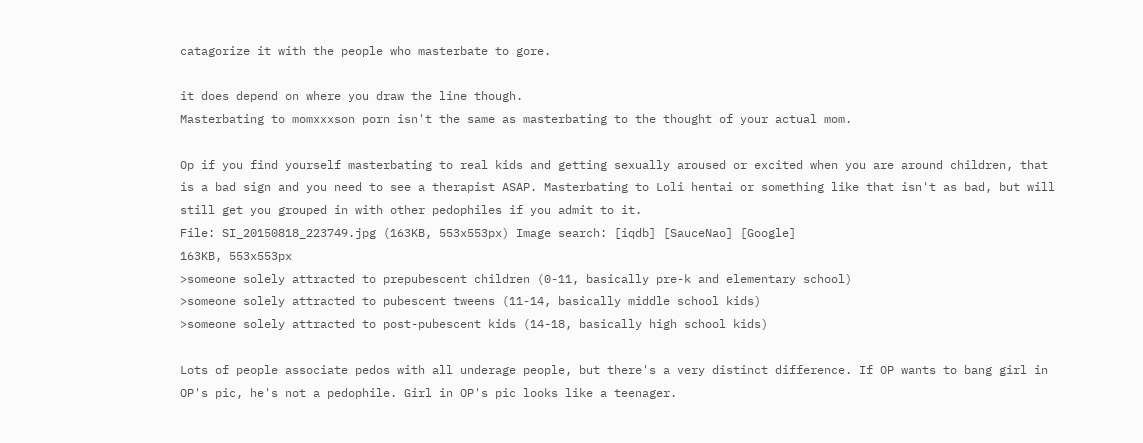catagorize it with the people who masterbate to gore.

it does depend on where you draw the line though.
Masterbating to momxxxson porn isn't the same as masterbating to the thought of your actual mom.

Op if you find yourself masterbating to real kids and getting sexually aroused or excited when you are around children, that is a bad sign and you need to see a therapist ASAP. Masterbating to Loli hentai or something like that isn't as bad, but will still get you grouped in with other pedophiles if you admit to it.
File: SI_20150818_223749.jpg (163KB, 553x553px) Image search: [iqdb] [SauceNao] [Google]
163KB, 553x553px
>someone solely attracted to prepubescent children (0-11, basically pre-k and elementary school)
>someone solely attracted to pubescent tweens (11-14, basically middle school kids)
>someone solely attracted to post-pubescent kids (14-18, basically high school kids)

Lots of people associate pedos with all underage people, but there's a very distinct difference. If OP wants to bang girl in OP's pic, he's not a pedophile. Girl in OP's pic looks like a teenager.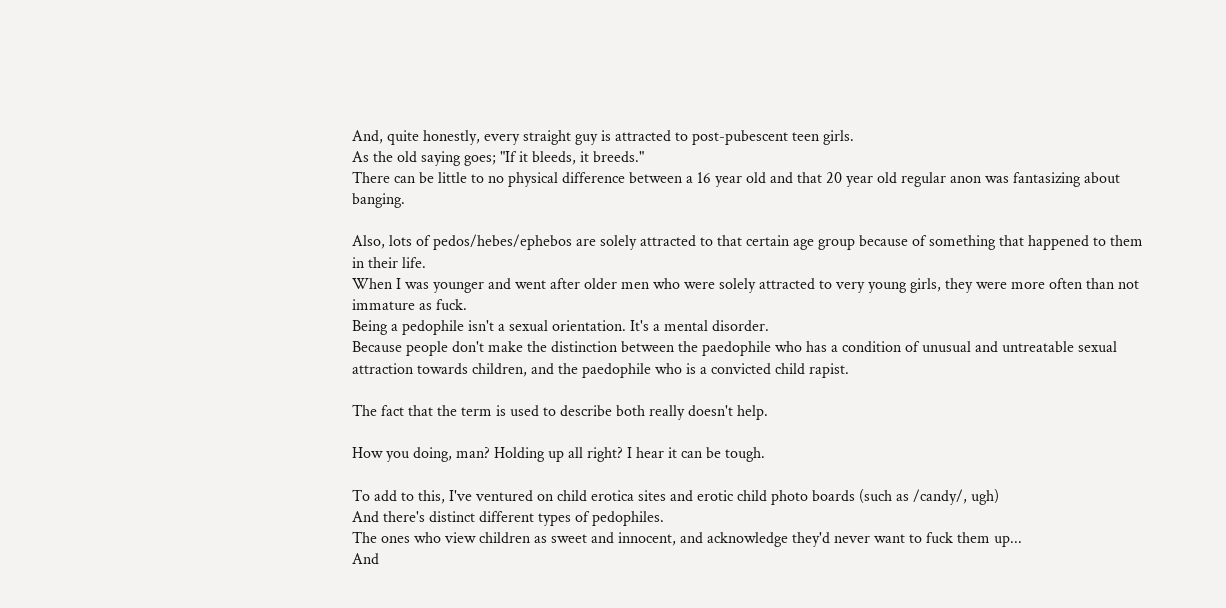And, quite honestly, every straight guy is attracted to post-pubescent teen girls.
As the old saying goes; "If it bleeds, it breeds."
There can be little to no physical difference between a 16 year old and that 20 year old regular anon was fantasizing about banging.

Also, lots of pedos/hebes/ephebos are solely attracted to that certain age group because of something that happened to them in their life.
When I was younger and went after older men who were solely attracted to very young girls, they were more often than not immature as fuck.
Being a pedophile isn't a sexual orientation. It's a mental disorder.
Because people don't make the distinction between the paedophile who has a condition of unusual and untreatable sexual attraction towards children, and the paedophile who is a convicted child rapist.

The fact that the term is used to describe both really doesn't help.

How you doing, man? Holding up all right? I hear it can be tough.

To add to this, I've ventured on child erotica sites and erotic child photo boards (such as /candy/, ugh)
And there's distinct different types of pedophiles.
The ones who view children as sweet and innocent, and acknowledge they'd never want to fuck them up...
And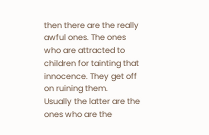then there are the really awful ones. The ones who are attracted to children for tainting that innocence. They get off on ruining them.
Usually the latter are the ones who are the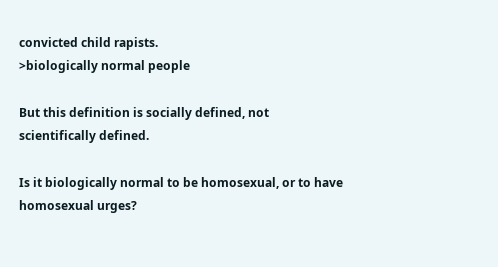convicted child rapists.
>biologically normal people

But this definition is socially defined, not scientifically defined.

Is it biologically normal to be homosexual, or to have homosexual urges?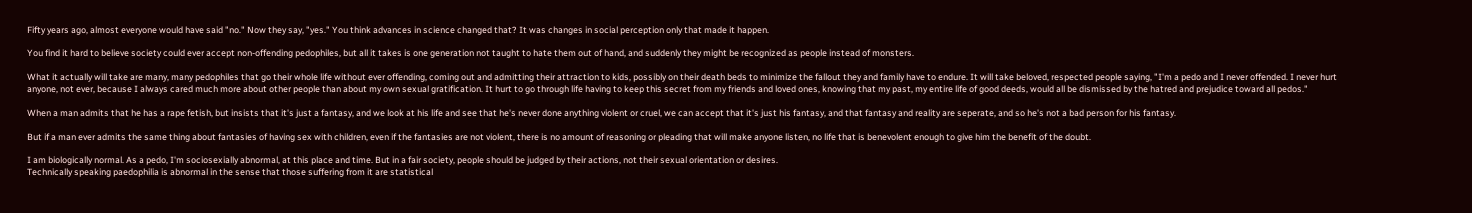Fifty years ago, almost everyone would have said "no." Now they say, "yes." You think advances in science changed that? It was changes in social perception only that made it happen.

You find it hard to believe society could ever accept non-offending pedophiles, but all it takes is one generation not taught to hate them out of hand, and suddenly they might be recognized as people instead of monsters.

What it actually will take are many, many pedophiles that go their whole life without ever offending, coming out and admitting their attraction to kids, possibly on their death beds to minimize the fallout they and family have to endure. It will take beloved, respected people saying, "I'm a pedo and I never offended. I never hurt anyone, not ever, because I always cared much more about other people than about my own sexual gratification. It hurt to go through life having to keep this secret from my friends and loved ones, knowing that my past, my entire life of good deeds, would all be dismissed by the hatred and prejudice toward all pedos."

When a man admits that he has a rape fetish, but insists that it's just a fantasy, and we look at his life and see that he's never done anything violent or cruel, we can accept that it's just his fantasy, and that fantasy and reality are seperate, and so he's not a bad person for his fantasy.

But if a man ever admits the same thing about fantasies of having sex with children, even if the fantasies are not violent, there is no amount of reasoning or pleading that will make anyone listen, no life that is benevolent enough to give him the benefit of the doubt.

I am biologically normal. As a pedo, I'm sociosexially abnormal, at this place and time. But in a fair society, people should be judged by their actions, not their sexual orientation or desires.
Technically speaking paedophilia is abnormal in the sense that those suffering from it are statistical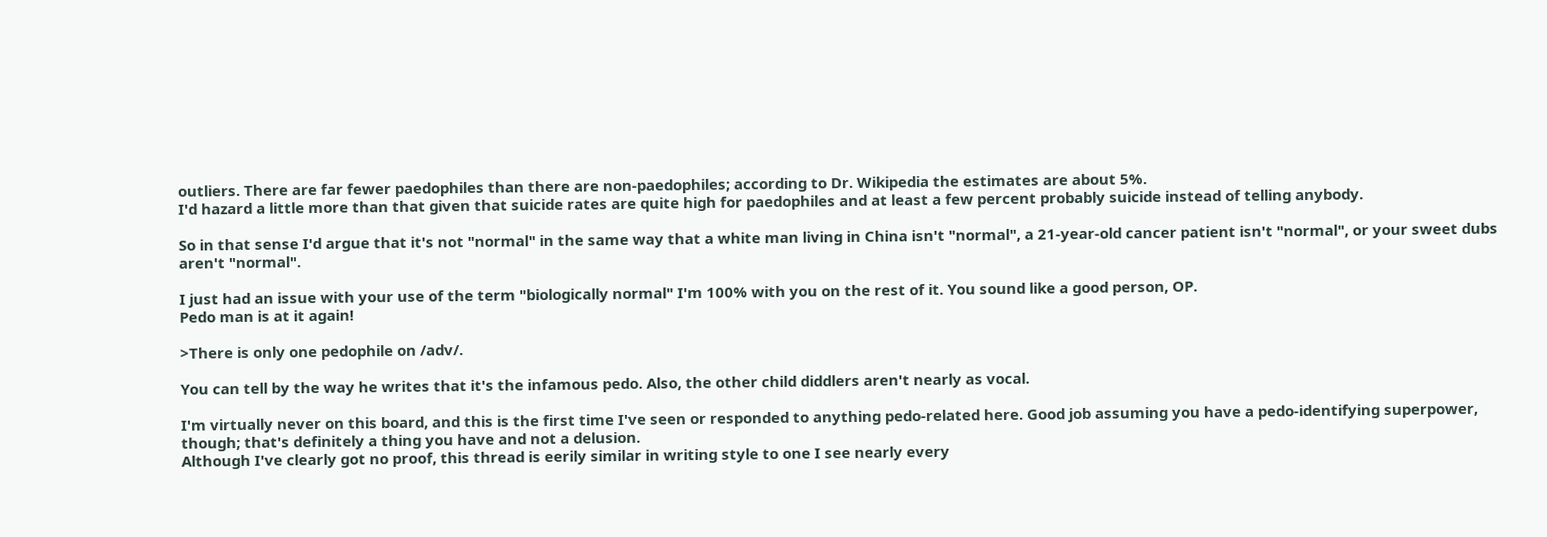outliers. There are far fewer paedophiles than there are non-paedophiles; according to Dr. Wikipedia the estimates are about 5%.
I'd hazard a little more than that given that suicide rates are quite high for paedophiles and at least a few percent probably suicide instead of telling anybody.

So in that sense I'd argue that it's not "normal" in the same way that a white man living in China isn't "normal", a 21-year-old cancer patient isn't "normal", or your sweet dubs aren't "normal".

I just had an issue with your use of the term "biologically normal" I'm 100% with you on the rest of it. You sound like a good person, OP.
Pedo man is at it again!

>There is only one pedophile on /adv/.

You can tell by the way he writes that it's the infamous pedo. Also, the other child diddlers aren't nearly as vocal.

I'm virtually never on this board, and this is the first time I've seen or responded to anything pedo-related here. Good job assuming you have a pedo-identifying superpower, though; that's definitely a thing you have and not a delusion.
Although I've clearly got no proof, this thread is eerily similar in writing style to one I see nearly every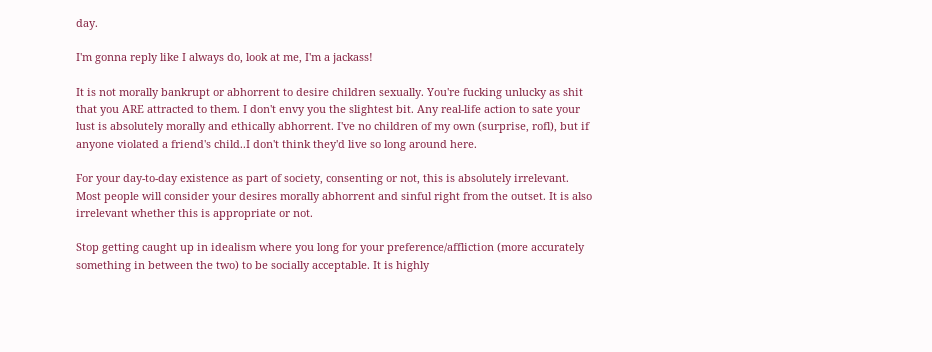day.

I'm gonna reply like I always do, look at me, I'm a jackass!

It is not morally bankrupt or abhorrent to desire children sexually. You're fucking unlucky as shit that you ARE attracted to them. I don't envy you the slightest bit. Any real-life action to sate your lust is absolutely morally and ethically abhorrent. I've no children of my own (surprise, rofl), but if anyone violated a friend's child..I don't think they'd live so long around here.

For your day-to-day existence as part of society, consenting or not, this is absolutely irrelevant. Most people will consider your desires morally abhorrent and sinful right from the outset. It is also irrelevant whether this is appropriate or not.

Stop getting caught up in idealism where you long for your preference/affliction (more accurately something in between the two) to be socially acceptable. It is highly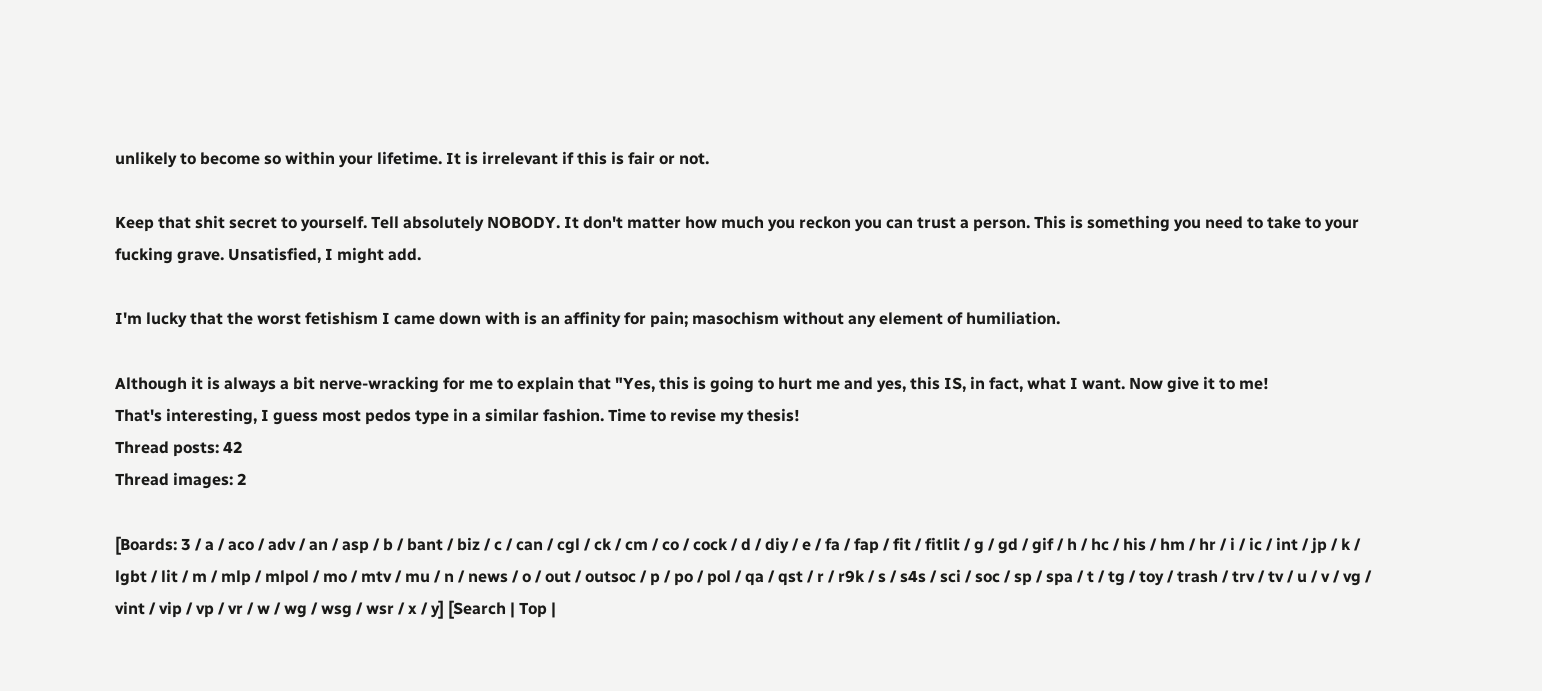unlikely to become so within your lifetime. It is irrelevant if this is fair or not.

Keep that shit secret to yourself. Tell absolutely NOBODY. It don't matter how much you reckon you can trust a person. This is something you need to take to your fucking grave. Unsatisfied, I might add.

I'm lucky that the worst fetishism I came down with is an affinity for pain; masochism without any element of humiliation.

Although it is always a bit nerve-wracking for me to explain that "Yes, this is going to hurt me and yes, this IS, in fact, what I want. Now give it to me!
That's interesting, I guess most pedos type in a similar fashion. Time to revise my thesis!
Thread posts: 42
Thread images: 2

[Boards: 3 / a / aco / adv / an / asp / b / bant / biz / c / can / cgl / ck / cm / co / cock / d / diy / e / fa / fap / fit / fitlit / g / gd / gif / h / hc / his / hm / hr / i / ic / int / jp / k / lgbt / lit / m / mlp / mlpol / mo / mtv / mu / n / news / o / out / outsoc / p / po / pol / qa / qst / r / r9k / s / s4s / sci / soc / sp / spa / t / tg / toy / trash / trv / tv / u / v / vg / vint / vip / vp / vr / w / wg / wsg / wsr / x / y] [Search | Top |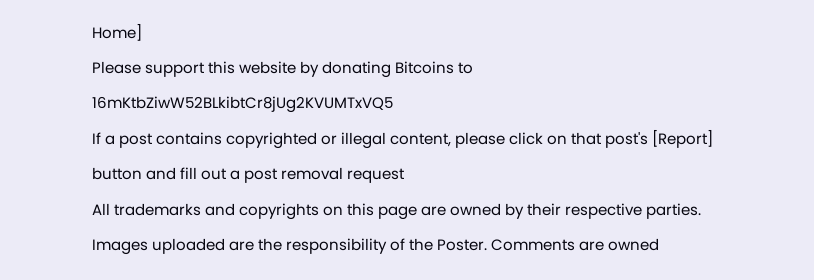Home]
Please support this website by donating Bitcoins to 16mKtbZiwW52BLkibtCr8jUg2KVUMTxVQ5
If a post contains copyrighted or illegal content, please click on that post's [Report] button and fill out a post removal request
All trademarks and copyrights on this page are owned by their respective parties. Images uploaded are the responsibility of the Poster. Comments are owned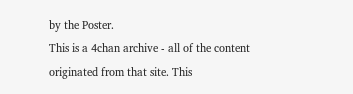by the Poster.
This is a 4chan archive - all of the content originated from that site. This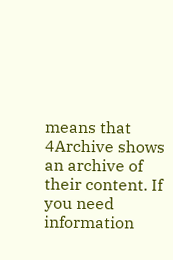means that 4Archive shows an archive of their content. If you need information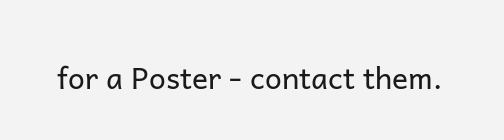for a Poster - contact them.